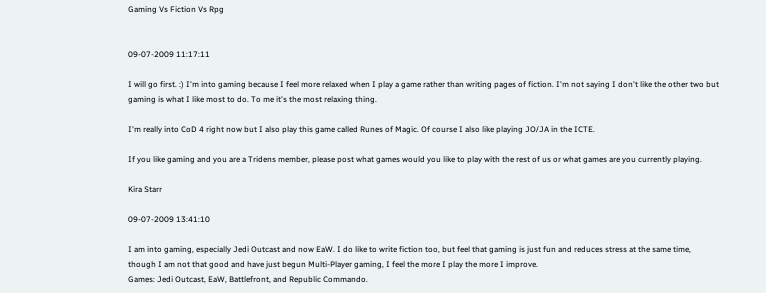Gaming Vs Fiction Vs Rpg


09-07-2009 11:17:11

I will go first. :) I'm into gaming because I feel more relaxed when I play a game rather than writing pages of fiction. I'm not saying I don't like the other two but gaming is what I like most to do. To me it's the most relaxing thing.

I'm really into CoD 4 right now but I also play this game called Runes of Magic. Of course I also like playing JO/JA in the ICTE.

If you like gaming and you are a Tridens member, please post what games would you like to play with the rest of us or what games are you currently playing.

Kira Starr

09-07-2009 13:41:10

I am into gaming, especially Jedi Outcast and now EaW. I do like to write fiction too, but feel that gaming is just fun and reduces stress at the same time, though I am not that good and have just begun Multi-Player gaming, I feel the more I play the more I improve.
Games: Jedi Outcast, EaW, Battlefront, and Republic Commando.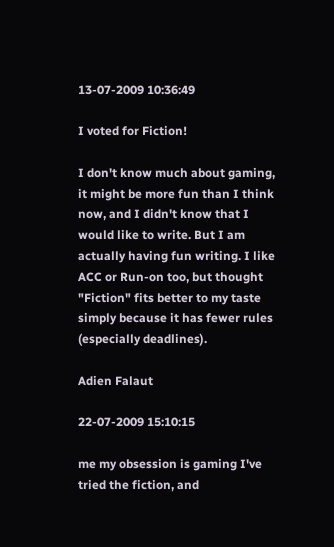13-07-2009 10:36:49

I voted for Fiction!

I don't know much about gaming, it might be more fun than I think now, and I didn't know that I would like to write. But I am actually having fun writing. I like ACC or Run-on too, but thought "Fiction" fits better to my taste simply because it has fewer rules (especially deadlines).

Adien Falaut

22-07-2009 15:10:15

me my obsession is gaming I've tried the fiction, and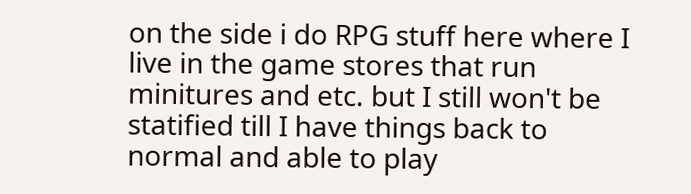on the side i do RPG stuff here where I live in the game stores that run minitures and etc. but I still won't be statified till I have things back to normal and able to play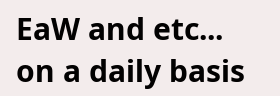EaW and etc... on a daily basis